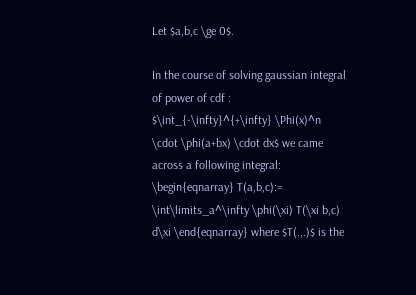Let $a,b,c \ge 0$.

In the course of solving gaussian integral of power of cdf : $\int_{-\infty}^{+\infty} \Phi(x)^n \cdot \phi(a+bx) \cdot dx$ we came across a following integral: \begin{eqnarray} T(a,b,c):= \int\limits_a^\infty \phi(\xi) T(\xi b,c) d\xi \end{eqnarray} where $T(.,.)$ is the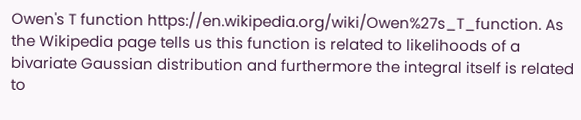Owen's T function https://en.wikipedia.org/wiki/Owen%27s_T_function. As the Wikipedia page tells us this function is related to likelihoods of a bivariate Gaussian distribution and furthermore the integral itself is related to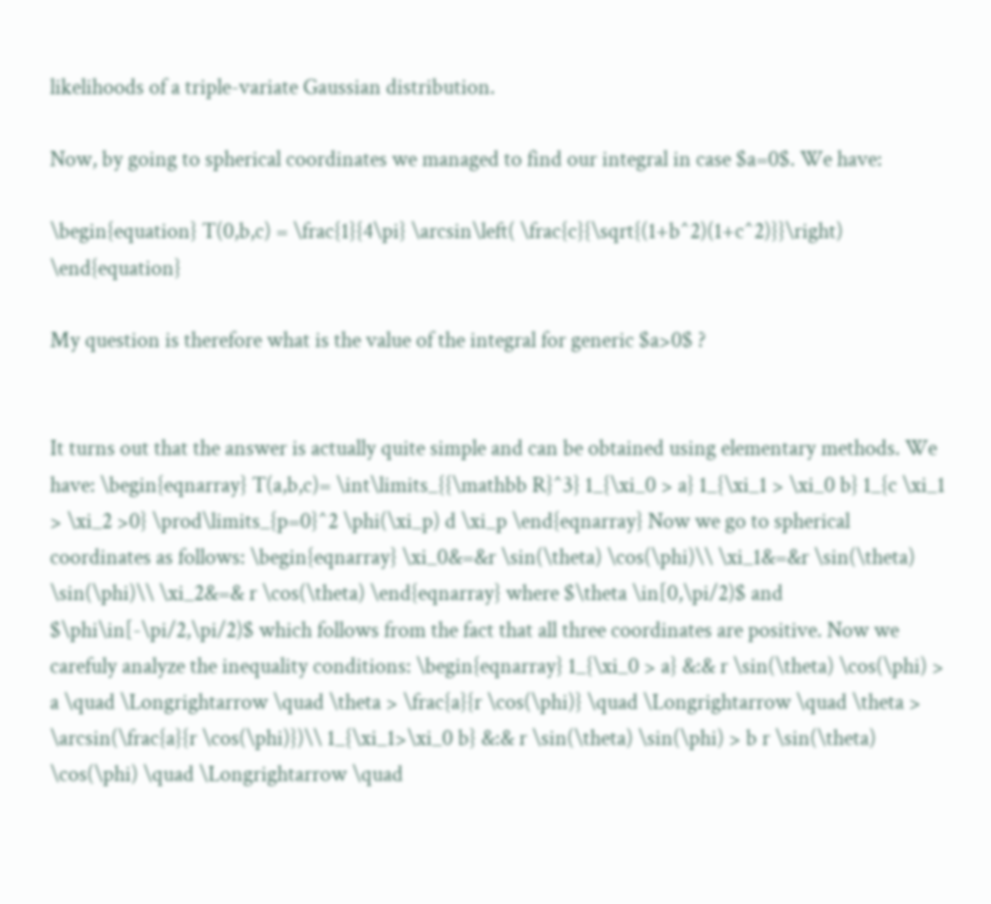likelihoods of a triple-variate Gaussian distribution.

Now, by going to spherical coordinates we managed to find our integral in case $a=0$. We have:

\begin{equation} T(0,b,c) = \frac{1}{4\pi} \arcsin\left( \frac{c}{\sqrt{(1+b^2)(1+c^2)}}\right) \end{equation}

My question is therefore what is the value of the integral for generic $a>0$ ?


It turns out that the answer is actually quite simple and can be obtained using elementary methods. We have: \begin{eqnarray} T(a,b,c)= \int\limits_{{\mathbb R}^3} 1_{\xi_0 > a} 1_{\xi_1 > \xi_0 b} 1_{c \xi_1 > \xi_2 >0} \prod\limits_{p=0}^2 \phi(\xi_p) d \xi_p \end{eqnarray} Now we go to spherical coordinates as follows: \begin{eqnarray} \xi_0&=&r \sin(\theta) \cos(\phi)\\ \xi_1&=&r \sin(\theta) \sin(\phi)\\ \xi_2&=& r \cos(\theta) \end{eqnarray} where $\theta \in[0,\pi/2)$ and $\phi\in[-\pi/2,\pi/2)$ which follows from the fact that all three coordinates are positive. Now we carefuly analyze the inequality conditions: \begin{eqnarray} 1_{\xi_0 > a} &:& r \sin(\theta) \cos(\phi) > a \quad \Longrightarrow \quad \theta > \frac{a}{r \cos(\phi)} \quad \Longrightarrow \quad \theta > \arcsin(\frac{a}{r \cos(\phi)})\\ 1_{\xi_1>\xi_0 b} &:& r \sin(\theta) \sin(\phi) > b r \sin(\theta) \cos(\phi) \quad \Longrightarrow \quad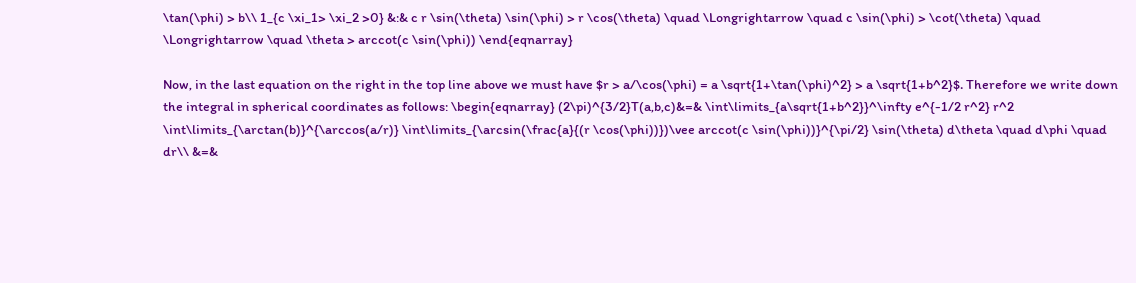\tan(\phi) > b\\ 1_{c \xi_1> \xi_2 >0} &:& c r \sin(\theta) \sin(\phi) > r \cos(\theta) \quad \Longrightarrow \quad c \sin(\phi) > \cot(\theta) \quad \Longrightarrow \quad \theta > arccot(c \sin(\phi)) \end{eqnarray}

Now, in the last equation on the right in the top line above we must have $r > a/\cos(\phi) = a \sqrt{1+\tan(\phi)^2} > a \sqrt{1+b^2}$. Therefore we write down the integral in spherical coordinates as follows: \begin{eqnarray} (2\pi)^{3/2}T(a,b,c)&=& \int\limits_{a\sqrt{1+b^2}}^\infty e^{-1/2 r^2} r^2 \int\limits_{\arctan(b)}^{\arccos(a/r)} \int\limits_{\arcsin(\frac{a}{(r \cos(\phi))})\vee arccot(c \sin(\phi))}^{\pi/2} \sin(\theta) d\theta \quad d\phi \quad dr\\ &=&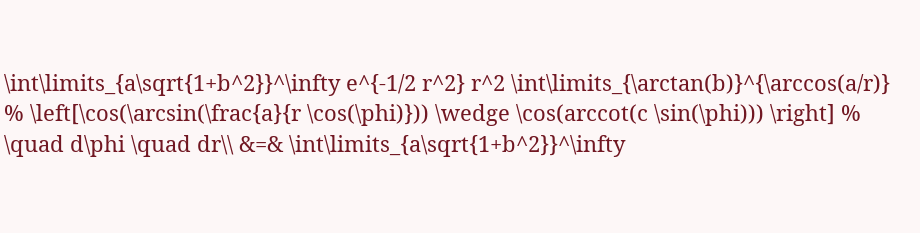\int\limits_{a\sqrt{1+b^2}}^\infty e^{-1/2 r^2} r^2 \int\limits_{\arctan(b)}^{\arccos(a/r)} % \left[\cos(\arcsin(\frac{a}{r \cos(\phi)})) \wedge \cos(arccot(c \sin(\phi))) \right] % \quad d\phi \quad dr\\ &=& \int\limits_{a\sqrt{1+b^2}}^\infty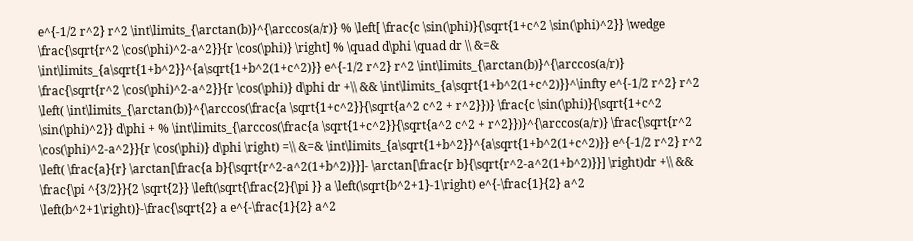e^{-1/2 r^2} r^2 \int\limits_{\arctan(b)}^{\arccos(a/r)} % \left[ \frac{c \sin(\phi)}{\sqrt{1+c^2 \sin(\phi)^2}} \wedge \frac{\sqrt{r^2 \cos(\phi)^2-a^2}}{r \cos(\phi)} \right] % \quad d\phi \quad dr \\ &=& \int\limits_{a\sqrt{1+b^2}}^{a\sqrt{1+b^2(1+c^2)}} e^{-1/2 r^2} r^2 \int\limits_{\arctan(b)}^{\arccos(a/r)} \frac{\sqrt{r^2 \cos(\phi)^2-a^2}}{r \cos(\phi)} d\phi dr +\\ && \int\limits_{a\sqrt{1+b^2(1+c^2)}}^\infty e^{-1/2 r^2} r^2 \left( \int\limits_{\arctan(b)}^{\arccos(\frac{a \sqrt{1+c^2}}{\sqrt{a^2 c^2 + r^2}})} \frac{c \sin(\phi)}{\sqrt{1+c^2 \sin(\phi)^2}} d\phi + % \int\limits_{\arccos(\frac{a \sqrt{1+c^2}}{\sqrt{a^2 c^2 + r^2}})}^{\arccos(a/r)} \frac{\sqrt{r^2 \cos(\phi)^2-a^2}}{r \cos(\phi)} d\phi \right) =\\ &=& \int\limits_{a\sqrt{1+b^2}}^{a\sqrt{1+b^2(1+c^2)}} e^{-1/2 r^2} r^2 \left( \frac{a}{r} \arctan[\frac{a b}{\sqrt{r^2-a^2(1+b^2)}}]- \arctan[\frac{r b}{\sqrt{r^2-a^2(1+b^2)}}] \right)dr +\\ && \frac{\pi ^{3/2}}{2 \sqrt{2}} \left(\sqrt{\frac{2}{\pi }} a \left(\sqrt{b^2+1}-1\right) e^{-\frac{1}{2} a^2 \left(b^2+1\right)}-\frac{\sqrt{2} a e^{-\frac{1}{2} a^2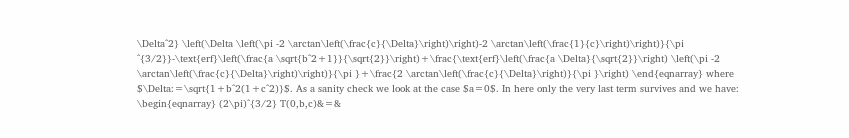\Delta^2} \left(\Delta \left(\pi -2 \arctan\left(\frac{c}{\Delta}\right)\right)-2 \arctan\left(\frac{1}{c}\right)\right)}{\pi ^{3/2}}-\text{erf}\left(\frac{a \sqrt{b^2+1}}{\sqrt{2}}\right)+\frac{\text{erf}\left(\frac{a \Delta}{\sqrt{2}}\right) \left(\pi -2 \arctan\left(\frac{c}{\Delta}\right)\right)}{\pi }+\frac{2 \arctan\left(\frac{c}{\Delta}\right)}{\pi }\right) \end{eqnarray} where $\Delta:=\sqrt{1+b^2(1+c^2)}$. As a sanity check we look at the case $a=0$. In here only the very last term survives and we have: \begin{eqnarray} (2\pi)^{3/2} T(0,b,c)&=&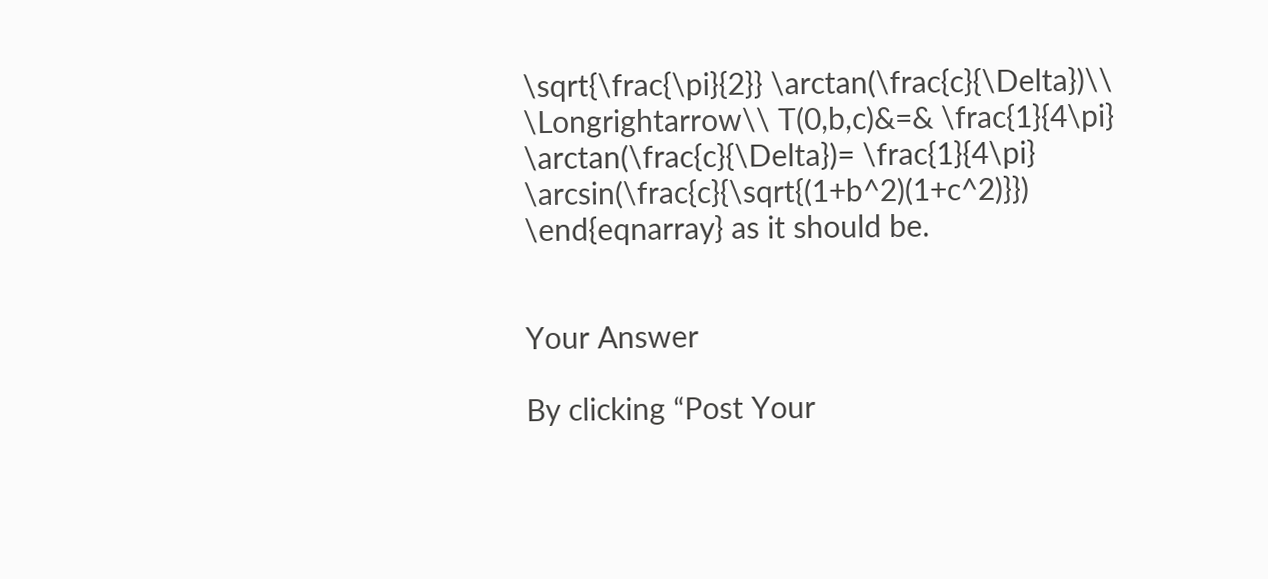\sqrt{\frac{\pi}{2}} \arctan(\frac{c}{\Delta})\\ \Longrightarrow\\ T(0,b,c)&=& \frac{1}{4\pi} \arctan(\frac{c}{\Delta})= \frac{1}{4\pi} \arcsin(\frac{c}{\sqrt{(1+b^2)(1+c^2)}}) \end{eqnarray} as it should be.


Your Answer

By clicking “Post Your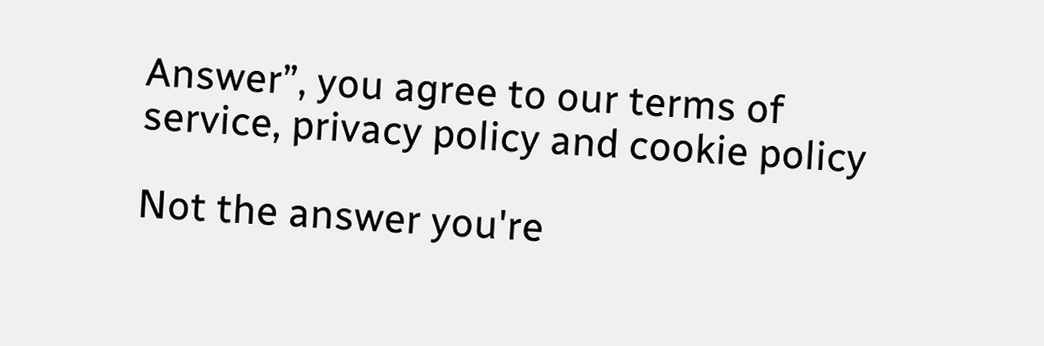Answer”, you agree to our terms of service, privacy policy and cookie policy

Not the answer you're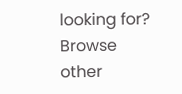looking for? Browse other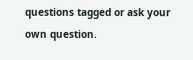questions tagged or ask your own question.